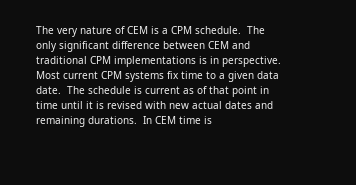The very nature of CEM is a CPM schedule.  The only significant difference between CEM and traditional CPM implementations is in perspective.  Most current CPM systems fix time to a given data date.  The schedule is current as of that point in time until it is revised with new actual dates and remaining durations.  In CEM time is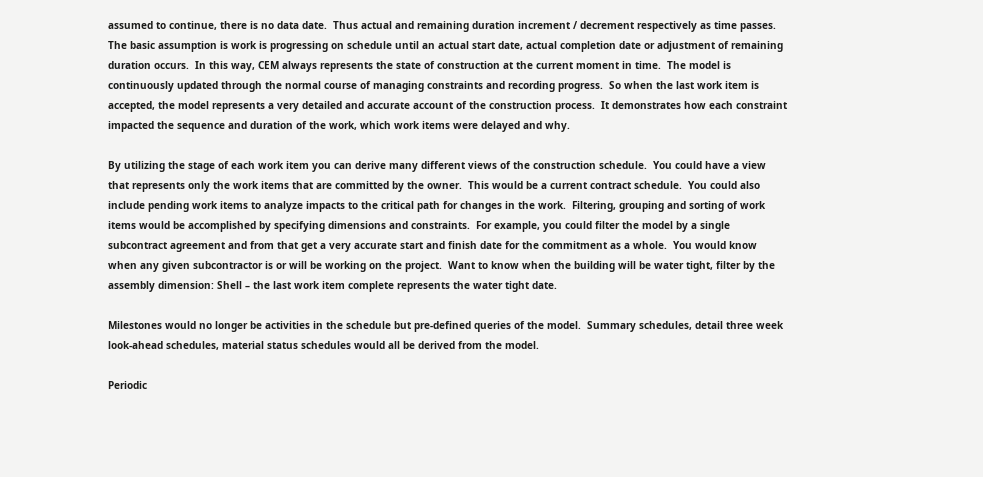assumed to continue, there is no data date.  Thus actual and remaining duration increment / decrement respectively as time passes.  The basic assumption is work is progressing on schedule until an actual start date, actual completion date or adjustment of remaining duration occurs.  In this way, CEM always represents the state of construction at the current moment in time.  The model is continuously updated through the normal course of managing constraints and recording progress.  So when the last work item is accepted, the model represents a very detailed and accurate account of the construction process.  It demonstrates how each constraint impacted the sequence and duration of the work, which work items were delayed and why.

By utilizing the stage of each work item you can derive many different views of the construction schedule.  You could have a view that represents only the work items that are committed by the owner.  This would be a current contract schedule.  You could also include pending work items to analyze impacts to the critical path for changes in the work.  Filtering, grouping and sorting of work items would be accomplished by specifying dimensions and constraints.  For example, you could filter the model by a single subcontract agreement and from that get a very accurate start and finish date for the commitment as a whole.  You would know when any given subcontractor is or will be working on the project.  Want to know when the building will be water tight, filter by the assembly dimension: Shell – the last work item complete represents the water tight date.

Milestones would no longer be activities in the schedule but pre-defined queries of the model.  Summary schedules, detail three week look-ahead schedules, material status schedules would all be derived from the model.

Periodic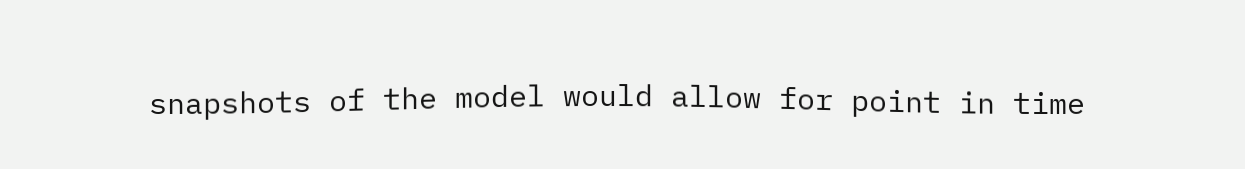snapshots of the model would allow for point in time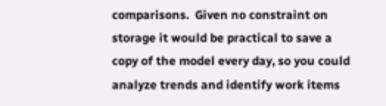comparisons.  Given no constraint on storage it would be practical to save a copy of the model every day, so you could analyze trends and identify work items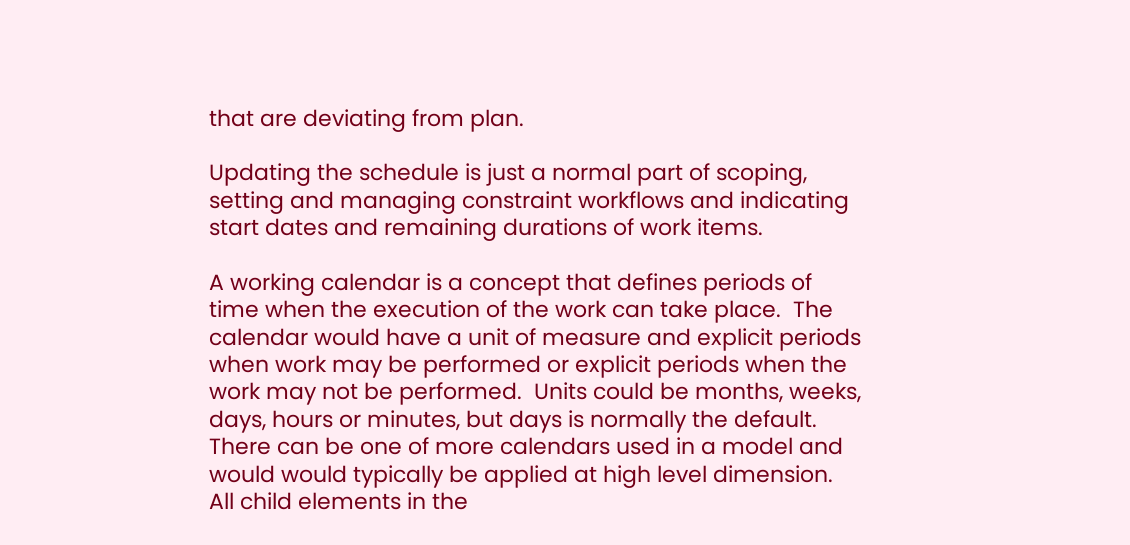that are deviating from plan.

Updating the schedule is just a normal part of scoping, setting and managing constraint workflows and indicating start dates and remaining durations of work items.

A working calendar is a concept that defines periods of time when the execution of the work can take place.  The calendar would have a unit of measure and explicit periods when work may be performed or explicit periods when the work may not be performed.  Units could be months, weeks, days, hours or minutes, but days is normally the default.  There can be one of more calendars used in a model and would would typically be applied at high level dimension. All child elements in the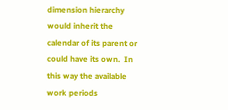dimension hierarchy would inherit the calendar of its parent or could have its own.  In this way the available work periods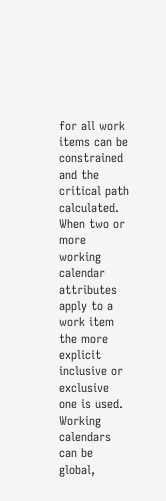for all work items can be constrained and the critical path calculated.  When two or more working calendar attributes apply to a work item the more explicit inclusive or exclusive one is used.  Working calendars can be global,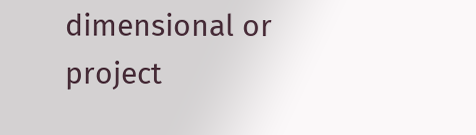dimensional or project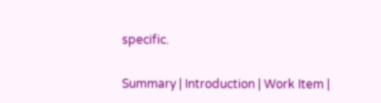specific.

Summary | Introduction | Work Item |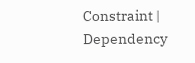Constraint | Dependency